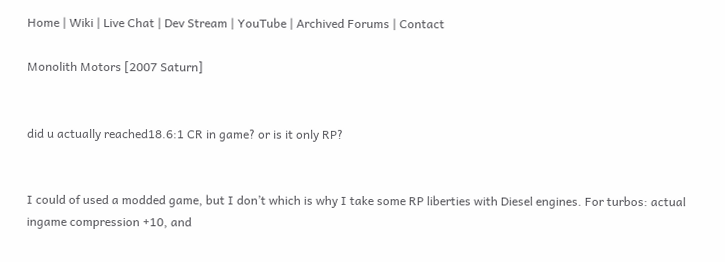Home | Wiki | Live Chat | Dev Stream | YouTube | Archived Forums | Contact

Monolith Motors [2007 Saturn]


did u actually reached18.6:1 CR in game? or is it only RP?


I could of used a modded game, but I don’t which is why I take some RP liberties with Diesel engines. For turbos: actual ingame compression +10, and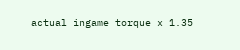actual ingame torque x 1.35